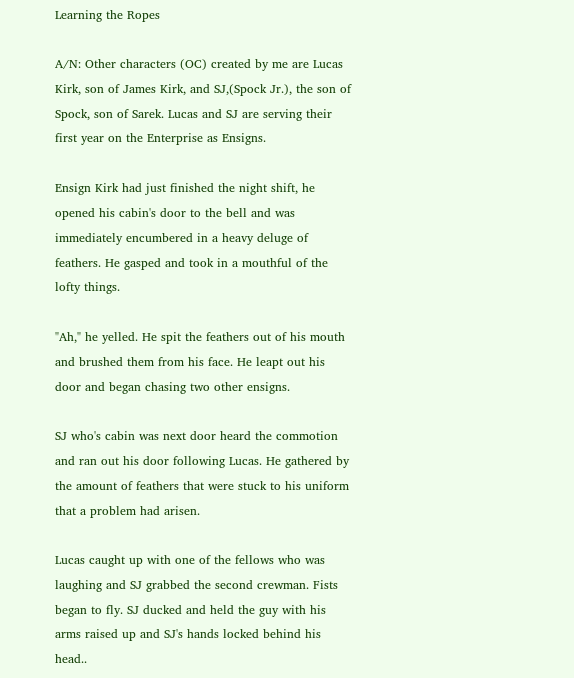Learning the Ropes

A/N: Other characters (OC) created by me are Lucas Kirk, son of James Kirk, and SJ,(Spock Jr.), the son of Spock, son of Sarek. Lucas and SJ are serving their first year on the Enterprise as Ensigns.

Ensign Kirk had just finished the night shift, he opened his cabin's door to the bell and was immediately encumbered in a heavy deluge of feathers. He gasped and took in a mouthful of the lofty things.

"Ah," he yelled. He spit the feathers out of his mouth and brushed them from his face. He leapt out his door and began chasing two other ensigns.

SJ who's cabin was next door heard the commotion and ran out his door following Lucas. He gathered by the amount of feathers that were stuck to his uniform that a problem had arisen.

Lucas caught up with one of the fellows who was laughing and SJ grabbed the second crewman. Fists began to fly. SJ ducked and held the guy with his arms raised up and SJ's hands locked behind his head..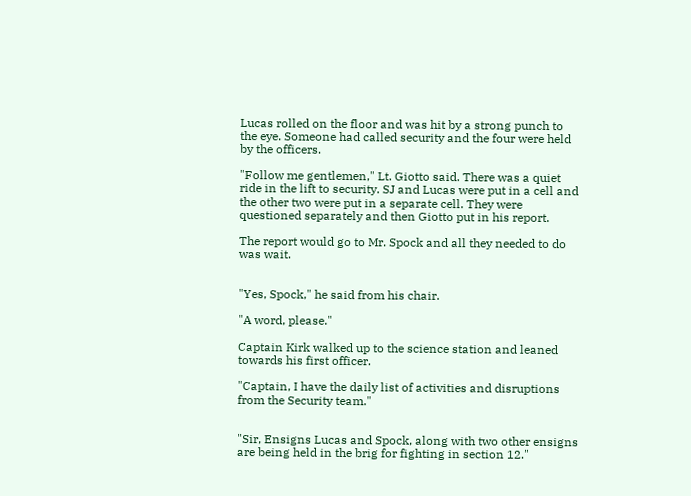Lucas rolled on the floor and was hit by a strong punch to the eye. Someone had called security and the four were held by the officers.

"Follow me gentlemen," Lt. Giotto said. There was a quiet ride in the lift to security. SJ and Lucas were put in a cell and the other two were put in a separate cell. They were questioned separately and then Giotto put in his report.

The report would go to Mr. Spock and all they needed to do was wait.


"Yes, Spock," he said from his chair.

"A word, please."

Captain Kirk walked up to the science station and leaned towards his first officer.

"Captain, I have the daily list of activities and disruptions from the Security team."


"Sir, Ensigns Lucas and Spock, along with two other ensigns are being held in the brig for fighting in section 12."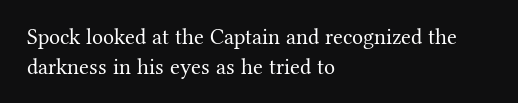Spock looked at the Captain and recognized the darkness in his eyes as he tried to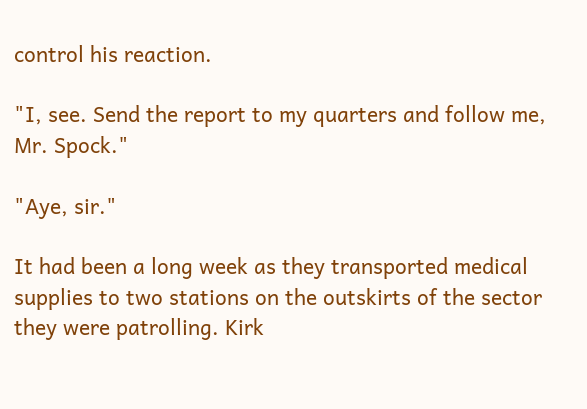control his reaction.

"I, see. Send the report to my quarters and follow me, Mr. Spock."

"Aye, sir."

It had been a long week as they transported medical supplies to two stations on the outskirts of the sector they were patrolling. Kirk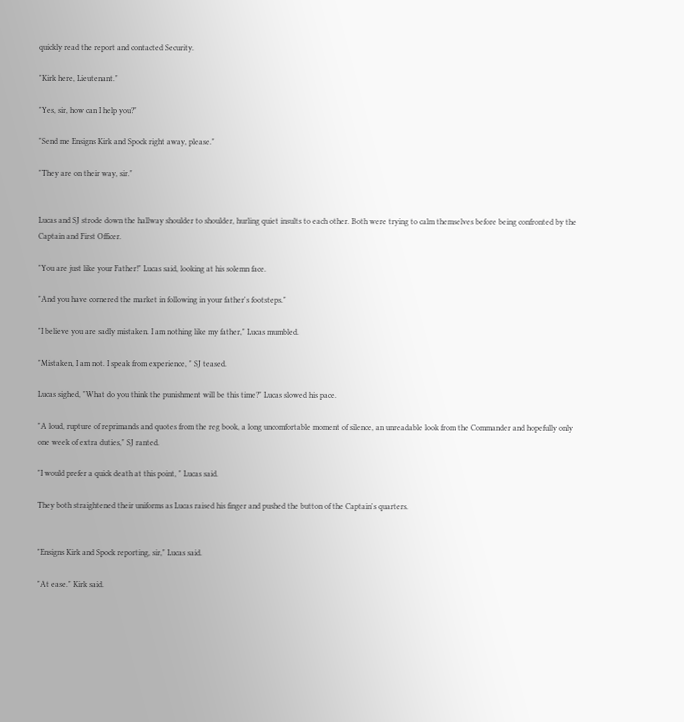quickly read the report and contacted Security.

"Kirk here, Lieutenant."

"Yes, sir, how can I help you?"

"Send me Ensigns Kirk and Spock right away, please."

"They are on their way, sir."


Lucas and SJ strode down the hallway shoulder to shoulder, hurling quiet insults to each other. Both were trying to calm themselves before being confronted by the Captain and First Officer.

"You are just like your Father!" Lucas said, looking at his solemn face.

"And you have cornered the market in following in your father's footsteps."

"I believe you are sadly mistaken. I am nothing like my father," Lucas mumbled.

"Mistaken, I am not. I speak from experience, " SJ teased.

Lucas sighed, "What do you think the punishment will be this time?" Lucas slowed his pace.

"A loud, rupture of reprimands and quotes from the reg book, a long uncomfortable moment of silence, an unreadable look from the Commander and hopefully only one week of extra duties," SJ ranted.

"I would prefer a quick death at this point, " Lucas said.

They both straightened their uniforms as Lucas raised his finger and pushed the button of the Captain's quarters.


"Ensigns Kirk and Spock reporting, sir," Lucas said.

"At ease." Kirk said.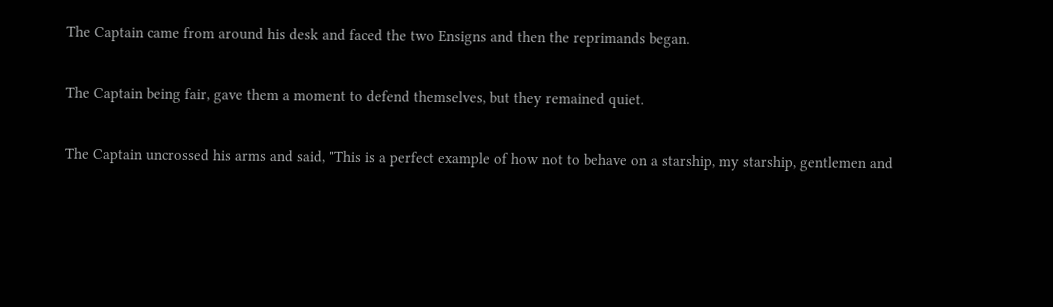The Captain came from around his desk and faced the two Ensigns and then the reprimands began.

The Captain being fair, gave them a moment to defend themselves, but they remained quiet.

The Captain uncrossed his arms and said, "This is a perfect example of how not to behave on a starship, my starship, gentlemen and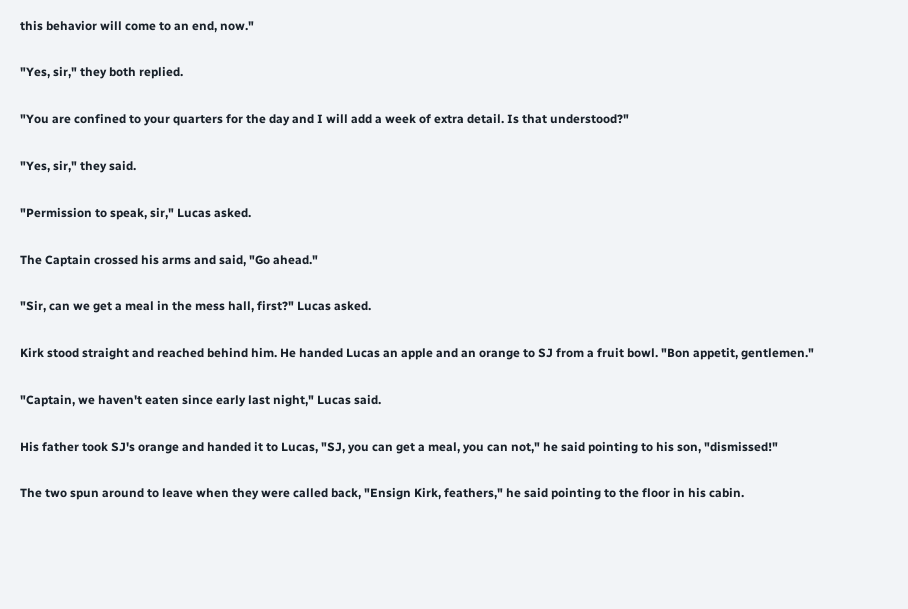this behavior will come to an end, now."

"Yes, sir," they both replied.

"You are confined to your quarters for the day and I will add a week of extra detail. Is that understood?"

"Yes, sir," they said.

"Permission to speak, sir," Lucas asked.

The Captain crossed his arms and said, "Go ahead."

"Sir, can we get a meal in the mess hall, first?" Lucas asked.

Kirk stood straight and reached behind him. He handed Lucas an apple and an orange to SJ from a fruit bowl. "Bon appetit, gentlemen."

"Captain, we haven't eaten since early last night," Lucas said.

His father took SJ's orange and handed it to Lucas, "SJ, you can get a meal, you can not," he said pointing to his son, "dismissed!"

The two spun around to leave when they were called back, "Ensign Kirk, feathers," he said pointing to the floor in his cabin.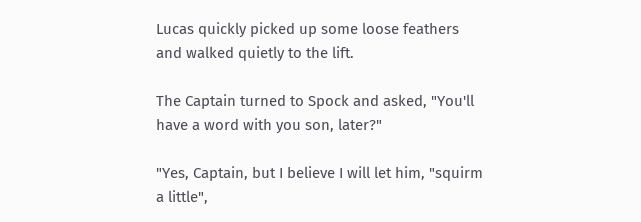Lucas quickly picked up some loose feathers and walked quietly to the lift.

The Captain turned to Spock and asked, "You'll have a word with you son, later?"

"Yes, Captain, but I believe I will let him, "squirm a little",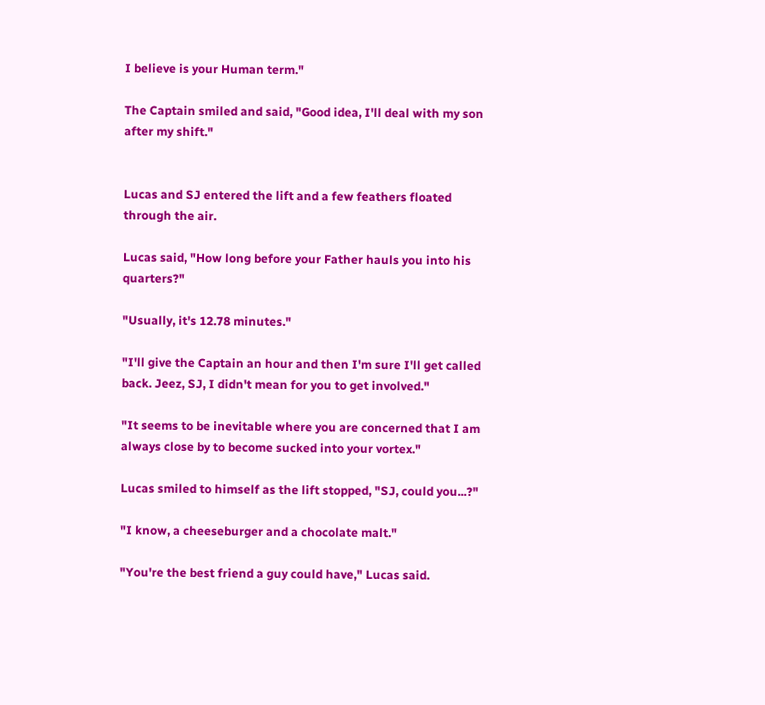I believe is your Human term."

The Captain smiled and said, "Good idea, I'll deal with my son after my shift."


Lucas and SJ entered the lift and a few feathers floated through the air.

Lucas said, "How long before your Father hauls you into his quarters?"

"Usually, it's 12.78 minutes."

"I'll give the Captain an hour and then I'm sure I'll get called back. Jeez, SJ, I didn't mean for you to get involved."

"It seems to be inevitable where you are concerned that I am always close by to become sucked into your vortex."

Lucas smiled to himself as the lift stopped, "SJ, could you...?"

"I know, a cheeseburger and a chocolate malt."

"You're the best friend a guy could have," Lucas said.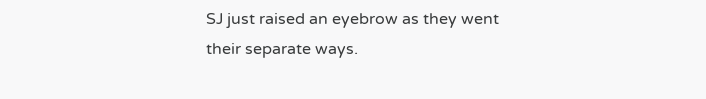SJ just raised an eyebrow as they went their separate ways.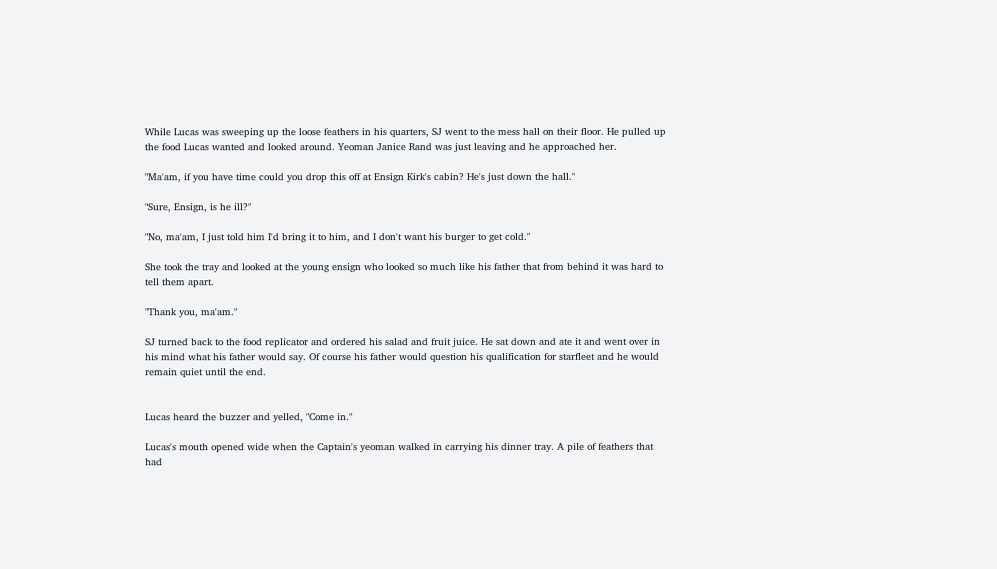While Lucas was sweeping up the loose feathers in his quarters, SJ went to the mess hall on their floor. He pulled up the food Lucas wanted and looked around. Yeoman Janice Rand was just leaving and he approached her.

"Ma'am, if you have time could you drop this off at Ensign Kirk's cabin? He's just down the hall."

"Sure, Ensign, is he ill?"

"No, ma'am, I just told him I'd bring it to him, and I don't want his burger to get cold."

She took the tray and looked at the young ensign who looked so much like his father that from behind it was hard to tell them apart.

"Thank you, ma'am."

SJ turned back to the food replicator and ordered his salad and fruit juice. He sat down and ate it and went over in his mind what his father would say. Of course his father would question his qualification for starfleet and he would remain quiet until the end.


Lucas heard the buzzer and yelled, "Come in."

Lucas's mouth opened wide when the Captain's yeoman walked in carrying his dinner tray. A pile of feathers that had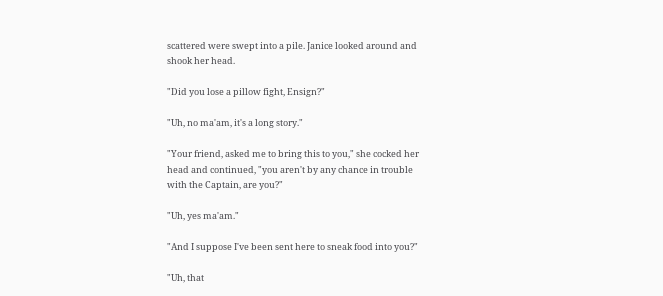scattered were swept into a pile. Janice looked around and shook her head.

"Did you lose a pillow fight, Ensign?"

"Uh, no ma'am, it's a long story."

"Your friend, asked me to bring this to you," she cocked her head and continued, "you aren't by any chance in trouble with the Captain, are you?"

"Uh, yes ma'am."

"And I suppose I've been sent here to sneak food into you?"

"Uh, that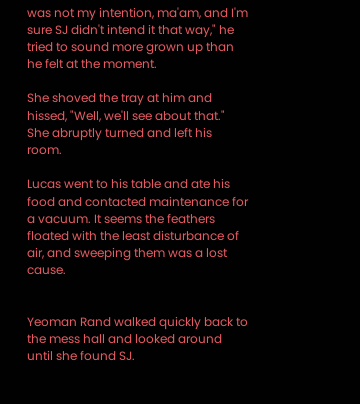was not my intention, ma'am, and I'm sure SJ didn't intend it that way," he tried to sound more grown up than he felt at the moment.

She shoved the tray at him and hissed, "Well, we'll see about that." She abruptly turned and left his room.

Lucas went to his table and ate his food and contacted maintenance for a vacuum. It seems the feathers floated with the least disturbance of air, and sweeping them was a lost cause.


Yeoman Rand walked quickly back to the mess hall and looked around until she found SJ.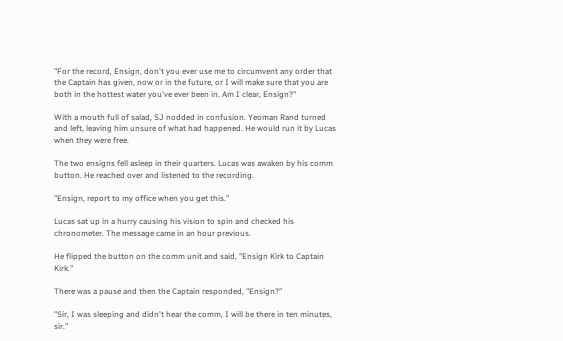"For the record, Ensign, don't you ever use me to circumvent any order that the Captain has given, now or in the future, or I will make sure that you are both in the hottest water you've ever been in. Am I clear, Ensign?"

With a mouth full of salad, SJ nodded in confusion. Yeoman Rand turned and left, leaving him unsure of what had happened. He would run it by Lucas when they were free.

The two ensigns fell asleep in their quarters. Lucas was awaken by his comm button. He reached over and listened to the recording.

"Ensign, report to my office when you get this."

Lucas sat up in a hurry causing his vision to spin and checked his chronometer. The message came in an hour previous.

He flipped the button on the comm unit and said, "Ensign Kirk to Captain Kirk."

There was a pause and then the Captain responded, "Ensign?"

"Sir, I was sleeping and didn't hear the comm, I will be there in ten minutes, sir."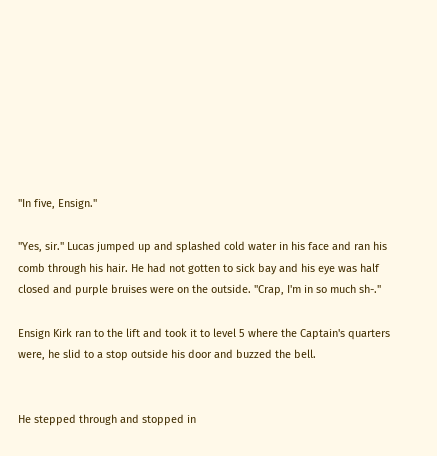"In five, Ensign."

"Yes, sir." Lucas jumped up and splashed cold water in his face and ran his comb through his hair. He had not gotten to sick bay and his eye was half closed and purple bruises were on the outside. "Crap, I'm in so much sh-."

Ensign Kirk ran to the lift and took it to level 5 where the Captain's quarters were, he slid to a stop outside his door and buzzed the bell.


He stepped through and stopped in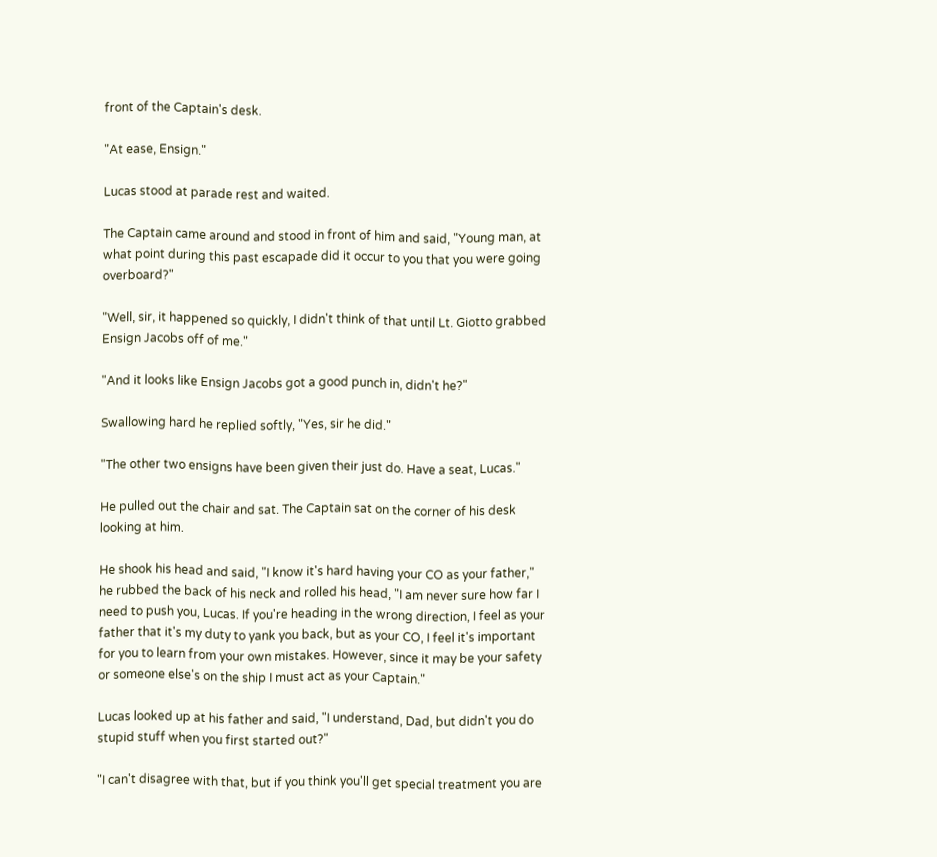front of the Captain's desk.

"At ease, Ensign."

Lucas stood at parade rest and waited.

The Captain came around and stood in front of him and said, "Young man, at what point during this past escapade did it occur to you that you were going overboard?"

"Well, sir, it happened so quickly, I didn't think of that until Lt. Giotto grabbed Ensign Jacobs off of me."

"And it looks like Ensign Jacobs got a good punch in, didn't he?"

Swallowing hard he replied softly, "Yes, sir he did."

"The other two ensigns have been given their just do. Have a seat, Lucas."

He pulled out the chair and sat. The Captain sat on the corner of his desk looking at him.

He shook his head and said, "I know it's hard having your CO as your father," he rubbed the back of his neck and rolled his head, "I am never sure how far I need to push you, Lucas. If you're heading in the wrong direction, I feel as your father that it's my duty to yank you back, but as your CO, I feel it's important for you to learn from your own mistakes. However, since it may be your safety or someone else's on the ship I must act as your Captain."

Lucas looked up at his father and said, "I understand, Dad, but didn't you do stupid stuff when you first started out?"

"I can't disagree with that, but if you think you'll get special treatment you are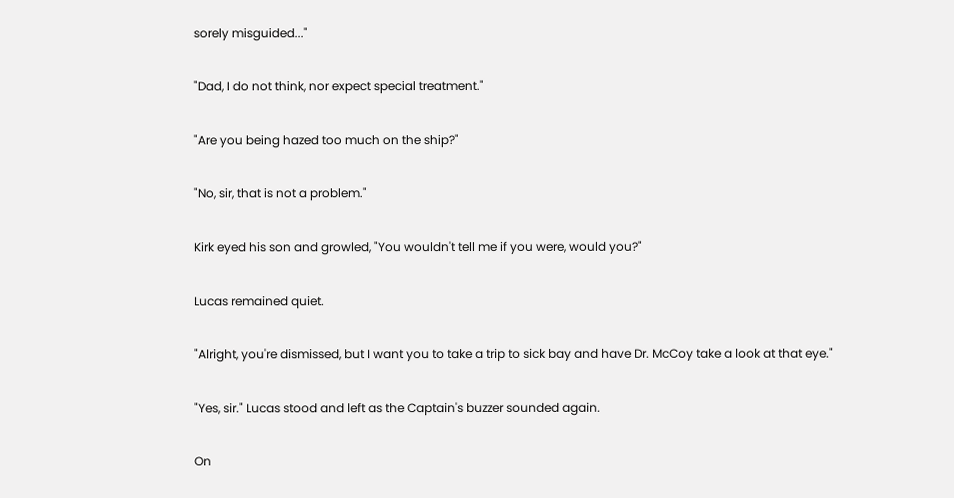sorely misguided..."

"Dad, I do not think, nor expect special treatment."

"Are you being hazed too much on the ship?"

"No, sir, that is not a problem."

Kirk eyed his son and growled, "You wouldn't tell me if you were, would you?"

Lucas remained quiet.

"Alright, you're dismissed, but I want you to take a trip to sick bay and have Dr. McCoy take a look at that eye."

"Yes, sir." Lucas stood and left as the Captain's buzzer sounded again.

On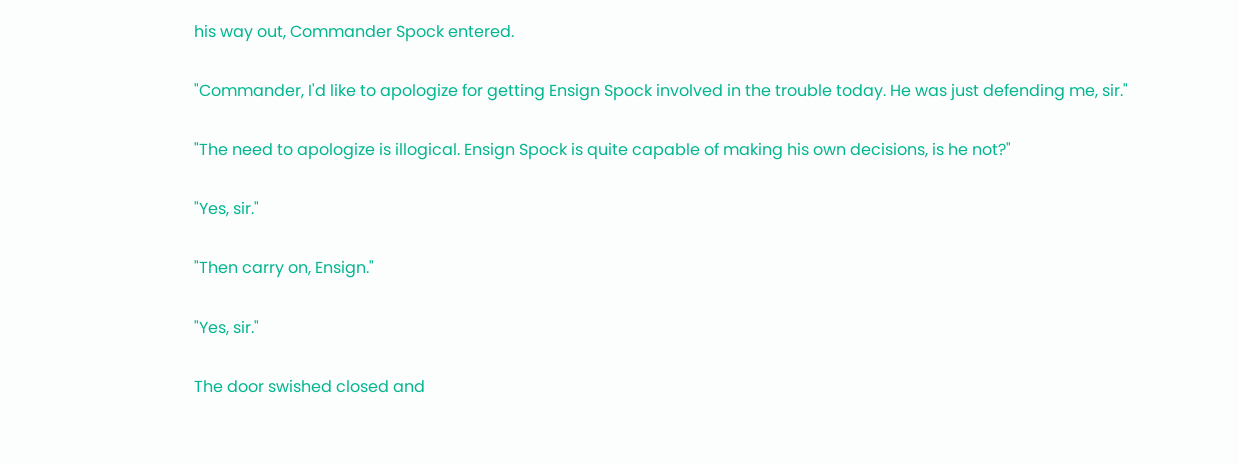his way out, Commander Spock entered.

"Commander, I'd like to apologize for getting Ensign Spock involved in the trouble today. He was just defending me, sir."

"The need to apologize is illogical. Ensign Spock is quite capable of making his own decisions, is he not?"

"Yes, sir."

"Then carry on, Ensign."

"Yes, sir."

The door swished closed and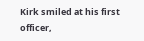Kirk smiled at his first officer,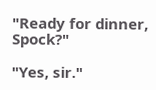"Ready for dinner, Spock?"

"Yes, sir."